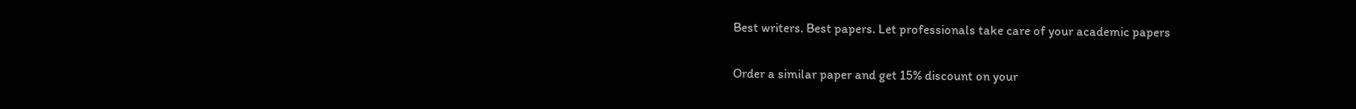Best writers. Best papers. Let professionals take care of your academic papers

Order a similar paper and get 15% discount on your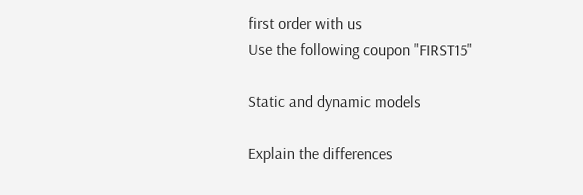first order with us
Use the following coupon "FIRST15"

Static and dynamic models

Explain the differences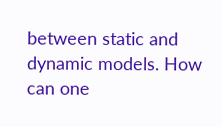between static and dynamic models. How can one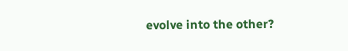evolve into the other?